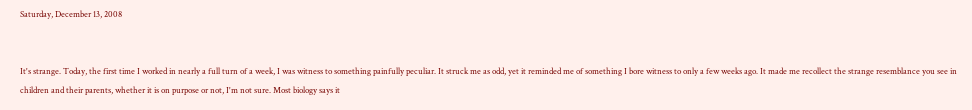Saturday, December 13, 2008


It's strange. Today, the first time I worked in nearly a full turn of a week, I was witness to something painfully peculiar. It struck me as odd, yet it reminded me of something I bore witness to only a few weeks ago. It made me recollect the strange resemblance you see in children and their parents, whether it is on purpose or not, I'm not sure. Most biology says it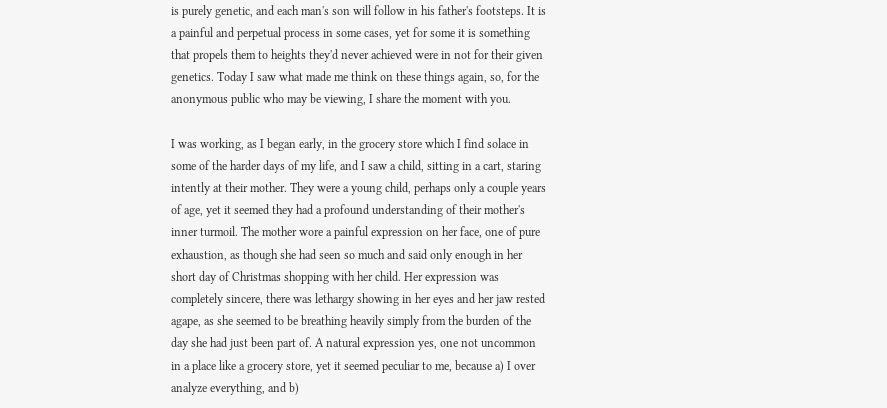is purely genetic, and each man's son will follow in his father's footsteps. It is a painful and perpetual process in some cases, yet for some it is something that propels them to heights they'd never achieved were in not for their given genetics. Today I saw what made me think on these things again, so, for the anonymous public who may be viewing, I share the moment with you.

I was working, as I began early, in the grocery store which I find solace in some of the harder days of my life, and I saw a child, sitting in a cart, staring intently at their mother. They were a young child, perhaps only a couple years of age, yet it seemed they had a profound understanding of their mother's inner turmoil. The mother wore a painful expression on her face, one of pure exhaustion, as though she had seen so much and said only enough in her short day of Christmas shopping with her child. Her expression was completely sincere, there was lethargy showing in her eyes and her jaw rested agape, as she seemed to be breathing heavily simply from the burden of the day she had just been part of. A natural expression yes, one not uncommon in a place like a grocery store, yet it seemed peculiar to me, because a) I over analyze everything, and b)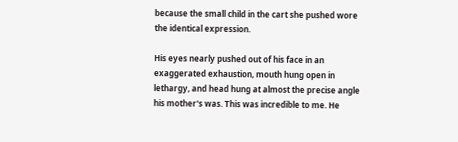because the small child in the cart she pushed wore the identical expression.

His eyes nearly pushed out of his face in an exaggerated exhaustion, mouth hung open in lethargy, and head hung at almost the precise angle his mother's was. This was incredible to me. He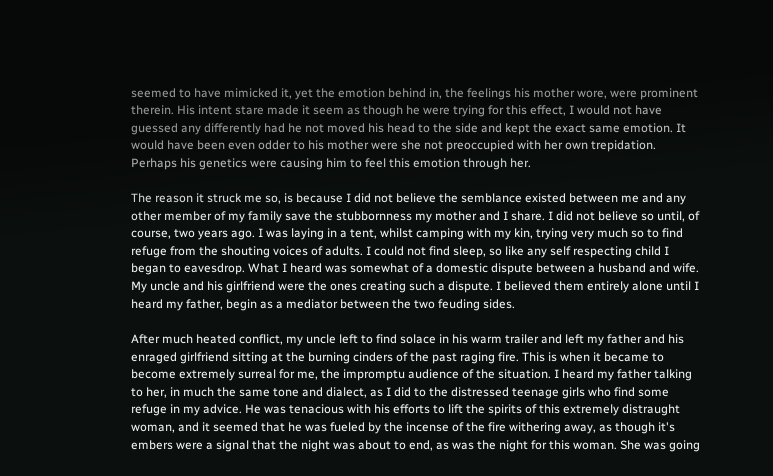seemed to have mimicked it, yet the emotion behind in, the feelings his mother wore, were prominent therein. His intent stare made it seem as though he were trying for this effect, I would not have guessed any differently had he not moved his head to the side and kept the exact same emotion. It would have been even odder to his mother were she not preoccupied with her own trepidation. Perhaps his genetics were causing him to feel this emotion through her.

The reason it struck me so, is because I did not believe the semblance existed between me and any other member of my family save the stubbornness my mother and I share. I did not believe so until, of course, two years ago. I was laying in a tent, whilst camping with my kin, trying very much so to find refuge from the shouting voices of adults. I could not find sleep, so like any self respecting child I began to eavesdrop. What I heard was somewhat of a domestic dispute between a husband and wife. My uncle and his girlfriend were the ones creating such a dispute. I believed them entirely alone until I heard my father, begin as a mediator between the two feuding sides.

After much heated conflict, my uncle left to find solace in his warm trailer and left my father and his enraged girlfriend sitting at the burning cinders of the past raging fire. This is when it became to become extremely surreal for me, the impromptu audience of the situation. I heard my father talking to her, in much the same tone and dialect, as I did to the distressed teenage girls who find some refuge in my advice. He was tenacious with his efforts to lift the spirits of this extremely distraught woman, and it seemed that he was fueled by the incense of the fire withering away, as though it's embers were a signal that the night was about to end, as was the night for this woman. She was going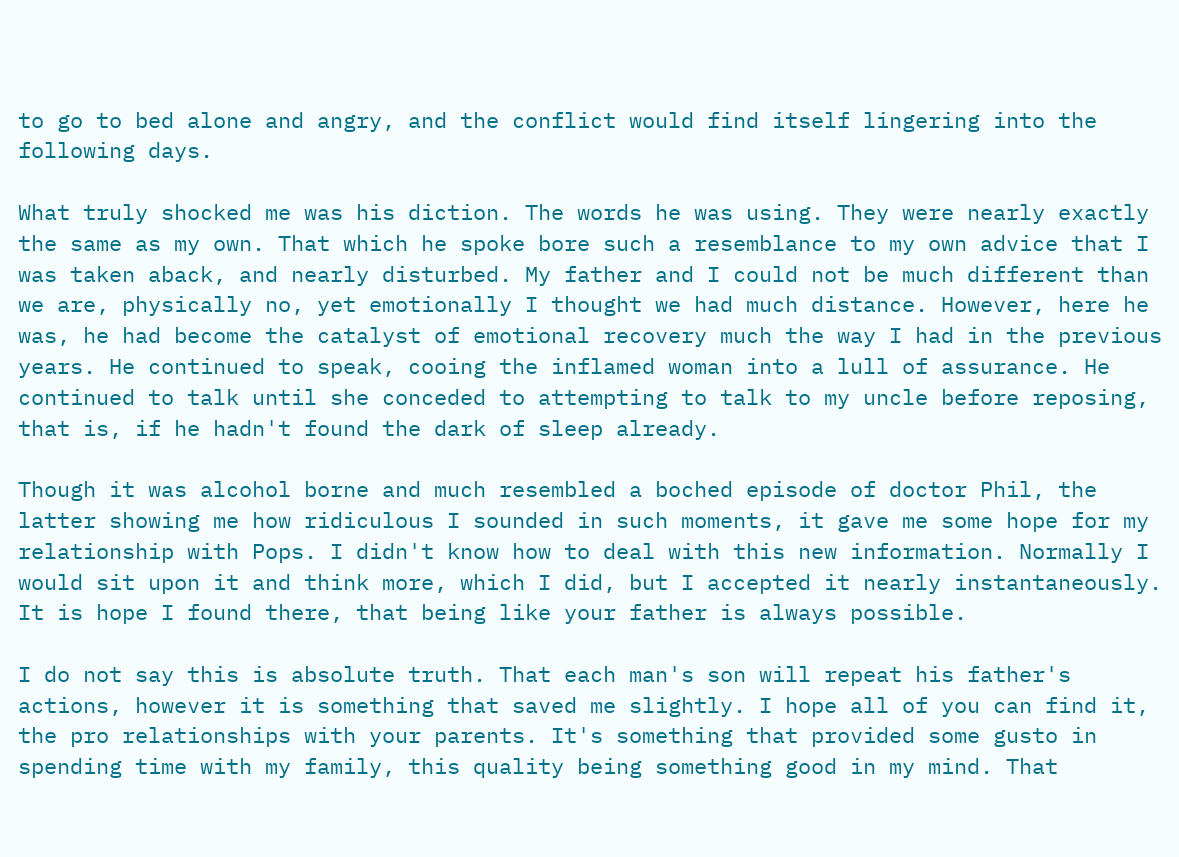to go to bed alone and angry, and the conflict would find itself lingering into the following days.

What truly shocked me was his diction. The words he was using. They were nearly exactly the same as my own. That which he spoke bore such a resemblance to my own advice that I was taken aback, and nearly disturbed. My father and I could not be much different than we are, physically no, yet emotionally I thought we had much distance. However, here he was, he had become the catalyst of emotional recovery much the way I had in the previous years. He continued to speak, cooing the inflamed woman into a lull of assurance. He continued to talk until she conceded to attempting to talk to my uncle before reposing, that is, if he hadn't found the dark of sleep already.

Though it was alcohol borne and much resembled a boched episode of doctor Phil, the latter showing me how ridiculous I sounded in such moments, it gave me some hope for my relationship with Pops. I didn't know how to deal with this new information. Normally I would sit upon it and think more, which I did, but I accepted it nearly instantaneously. It is hope I found there, that being like your father is always possible.

I do not say this is absolute truth. That each man's son will repeat his father's actions, however it is something that saved me slightly. I hope all of you can find it, the pro relationships with your parents. It's something that provided some gusto in spending time with my family, this quality being something good in my mind. That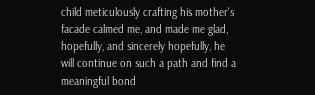child meticulously crafting his mother's facade calmed me, and made me glad, hopefully, and sincerely hopefully, he will continue on such a path and find a meaningful bond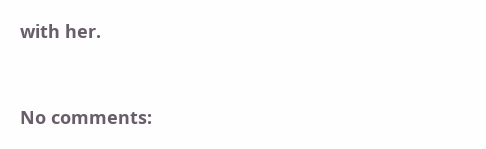with her.


No comments: